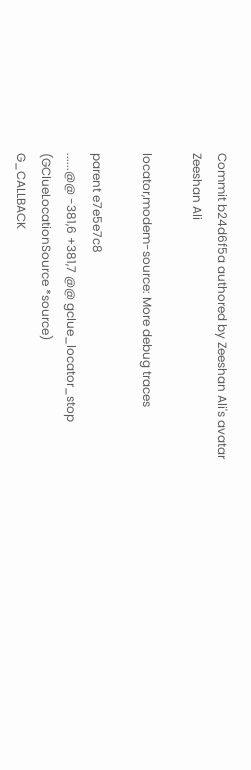Commit b24d6f5a authored by Zeeshan Ali's avatar Zeeshan Ali

locator,modem-source: More debug traces

parent e7e5e7c8
......@@ -381,6 +381,7 @@ gclue_locator_stop (GClueLocationSource *source)
G_CALLBACK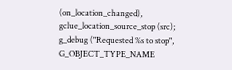(on_location_changed),
gclue_location_source_stop (src);
g_debug ("Requested %s to stop", G_OBJECT_TYPE_NAME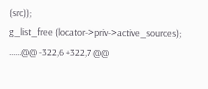(src));
g_list_free (locator->priv->active_sources);
......@@ -322,6 +322,7 @@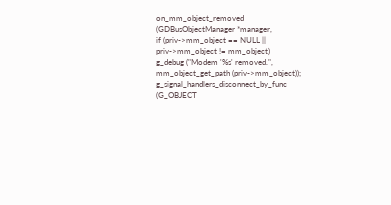on_mm_object_removed (GDBusObjectManager *manager,
if (priv->mm_object == NULL || priv->mm_object != mm_object)
g_debug ("Modem '%s' removed.", mm_object_get_path (priv->mm_object));
g_signal_handlers_disconnect_by_func (G_OBJECT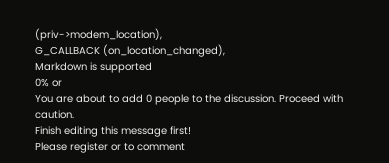(priv->modem_location),
G_CALLBACK (on_location_changed),
Markdown is supported
0% or
You are about to add 0 people to the discussion. Proceed with caution.
Finish editing this message first!
Please register or to comment